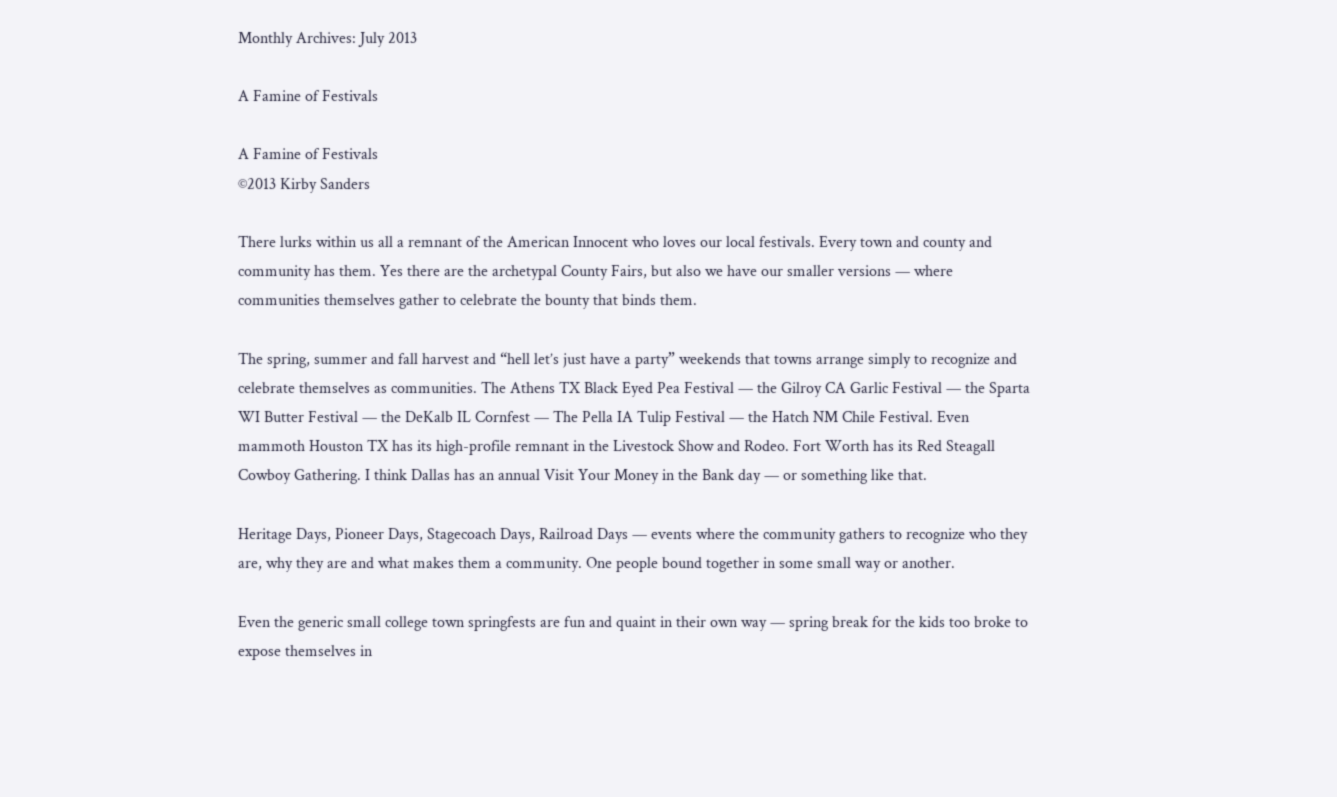Monthly Archives: July 2013

A Famine of Festivals

A Famine of Festivals
©2013 Kirby Sanders

There lurks within us all a remnant of the American Innocent who loves our local festivals. Every town and county and community has them. Yes there are the archetypal County Fairs, but also we have our smaller versions — where communities themselves gather to celebrate the bounty that binds them.

The spring, summer and fall harvest and “hell let’s just have a party” weekends that towns arrange simply to recognize and celebrate themselves as communities. The Athens TX Black Eyed Pea Festival — the Gilroy CA Garlic Festival — the Sparta WI Butter Festival — the DeKalb IL Cornfest — The Pella IA Tulip Festival — the Hatch NM Chile Festival. Even mammoth Houston TX has its high-profile remnant in the Livestock Show and Rodeo. Fort Worth has its Red Steagall Cowboy Gathering. I think Dallas has an annual Visit Your Money in the Bank day — or something like that.

Heritage Days, Pioneer Days, Stagecoach Days, Railroad Days — events where the community gathers to recognize who they are, why they are and what makes them a community. One people bound together in some small way or another.

Even the generic small college town springfests are fun and quaint in their own way — spring break for the kids too broke to expose themselves in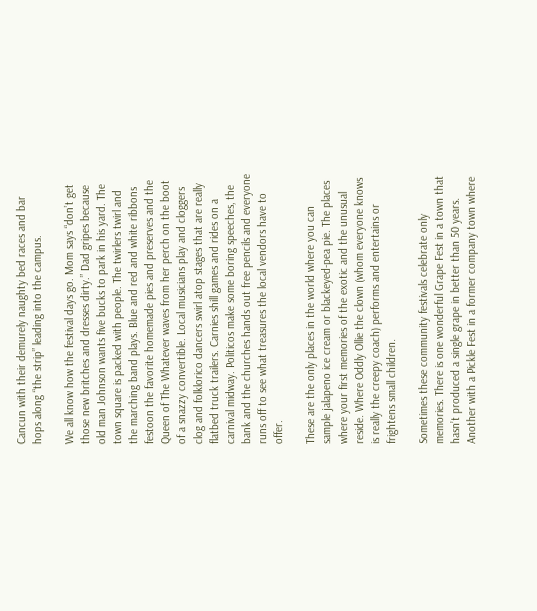Cancun with their demurely naughty bed races and bar hops along “the strip” leading into the campus.

We all know how the festival days go. Mom says “don’t get those new britches and dresses dirty.” Dad gripes because old man Johnson wants five bucks to park in his yard. The town square is packed with people. The twirlers twirl and the marching band plays. Blue and red and white ribbons festoon the favorite homemade pies and preserves and the Queen of The Whatever waves from her perch on the boot of a snazzy convertible. Local musicians play and cloggers clog and folklorico dancers swirl atop stages that are really flatbed truck trailers. Carnies shill games and rides on a carnival midway. Politicos make some boring speeches, the bank and the churches hands out free pencils and everyone runs off to see what treasures the local vendors have to offer.

These are the only places in the world where you can sample jalapeno ice cream or blackeyed-pea pie. The places where your first memories of the exotic and the unusual reside. Where Oddly Ollie the clown (whom everyone knows is really the creepy coach) performs and entertains or frightens small children.

Sometimes these community festivals celebrate only memories. There is one wonderful Grape Fest in a town that hasn’t produced a single grape in better than 50 years. Another with a Pickle Fest in a former company town where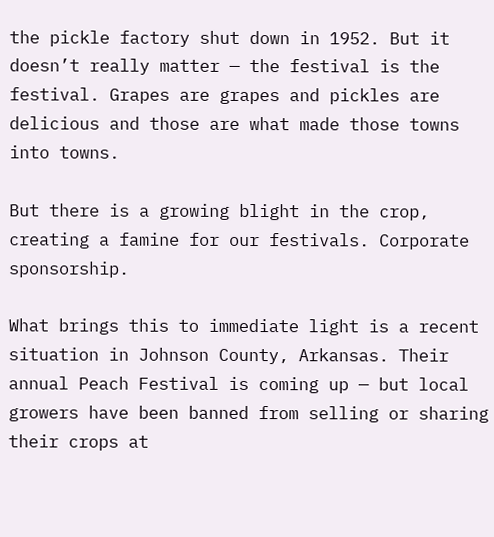the pickle factory shut down in 1952. But it doesn’t really matter — the festival is the festival. Grapes are grapes and pickles are delicious and those are what made those towns into towns.

But there is a growing blight in the crop, creating a famine for our festivals. Corporate sponsorship.

What brings this to immediate light is a recent situation in Johnson County, Arkansas. Their annual Peach Festival is coming up — but local growers have been banned from selling or sharing their crops at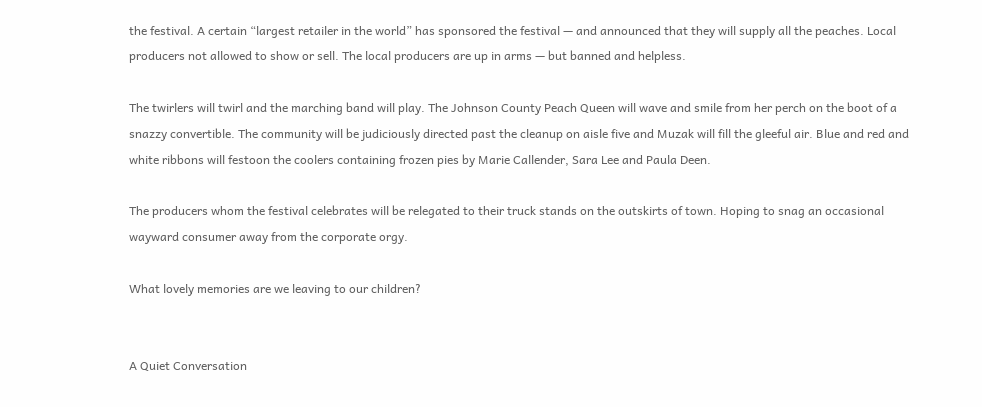the festival. A certain “largest retailer in the world” has sponsored the festival — and announced that they will supply all the peaches. Local producers not allowed to show or sell. The local producers are up in arms — but banned and helpless.

The twirlers will twirl and the marching band will play. The Johnson County Peach Queen will wave and smile from her perch on the boot of a snazzy convertible. The community will be judiciously directed past the cleanup on aisle five and Muzak will fill the gleeful air. Blue and red and white ribbons will festoon the coolers containing frozen pies by Marie Callender, Sara Lee and Paula Deen.

The producers whom the festival celebrates will be relegated to their truck stands on the outskirts of town. Hoping to snag an occasional wayward consumer away from the corporate orgy.

What lovely memories are we leaving to our children?


A Quiet Conversation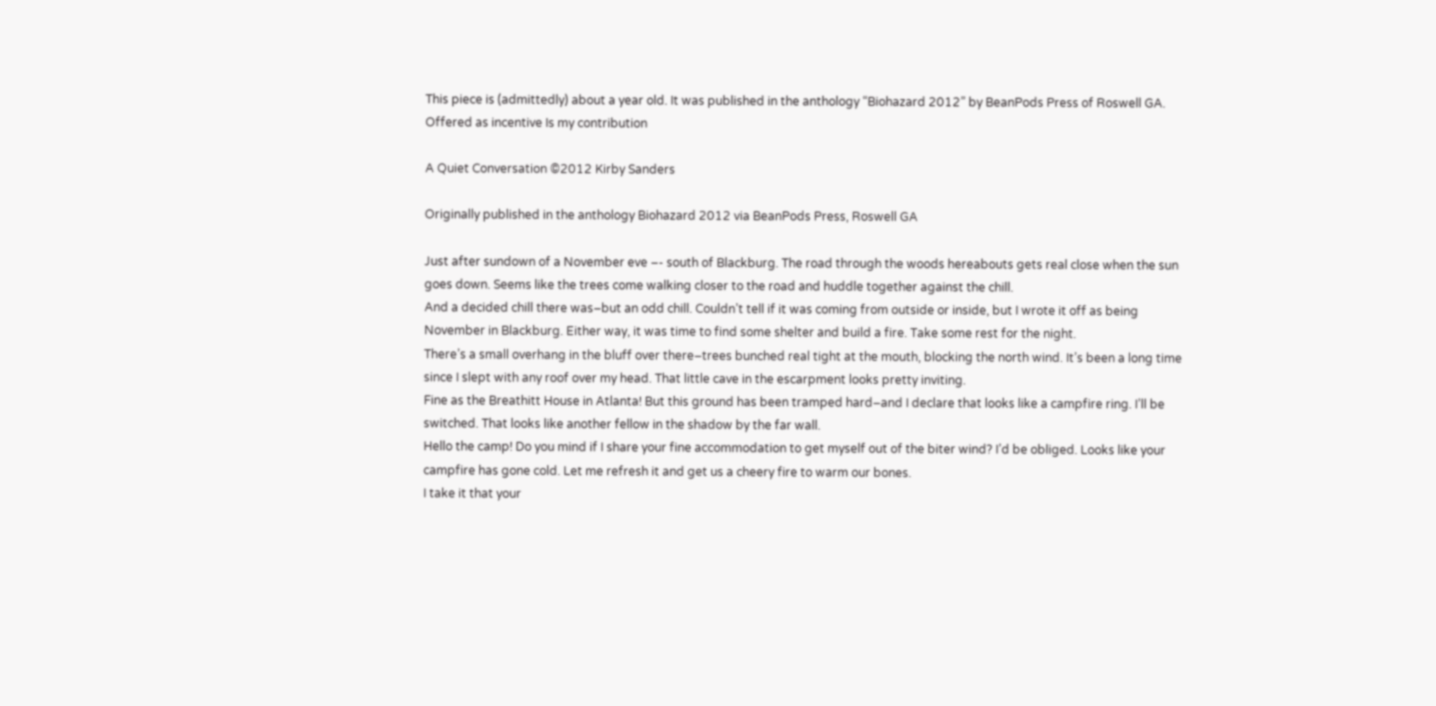This piece is (admittedly) about a year old. It was published in the anthology “Biohazard 2012” by BeanPods Press of Roswell GA. Offered as incentive Is my contribution

A Quiet Conversation ©2012 Kirby Sanders

Originally published in the anthology Biohazard 2012 via BeanPods Press, Roswell GA

Just after sundown of a November eve –- south of Blackburg. The road through the woods hereabouts gets real close when the sun goes down. Seems like the trees come walking closer to the road and huddle together against the chill.
And a decided chill there was–but an odd chill. Couldn’t tell if it was coming from outside or inside, but I wrote it off as being November in Blackburg. Either way, it was time to find some shelter and build a fire. Take some rest for the night.
There’s a small overhang in the bluff over there–trees bunched real tight at the mouth, blocking the north wind. It’s been a long time since I slept with any roof over my head. That little cave in the escarpment looks pretty inviting.
Fine as the Breathitt House in Atlanta! But this ground has been tramped hard–and I declare that looks like a campfire ring. I’ll be switched. That looks like another fellow in the shadow by the far wall.
Hello the camp! Do you mind if I share your fine accommodation to get myself out of the biter wind? I’d be obliged. Looks like your campfire has gone cold. Let me refresh it and get us a cheery fire to warm our bones.
I take it that your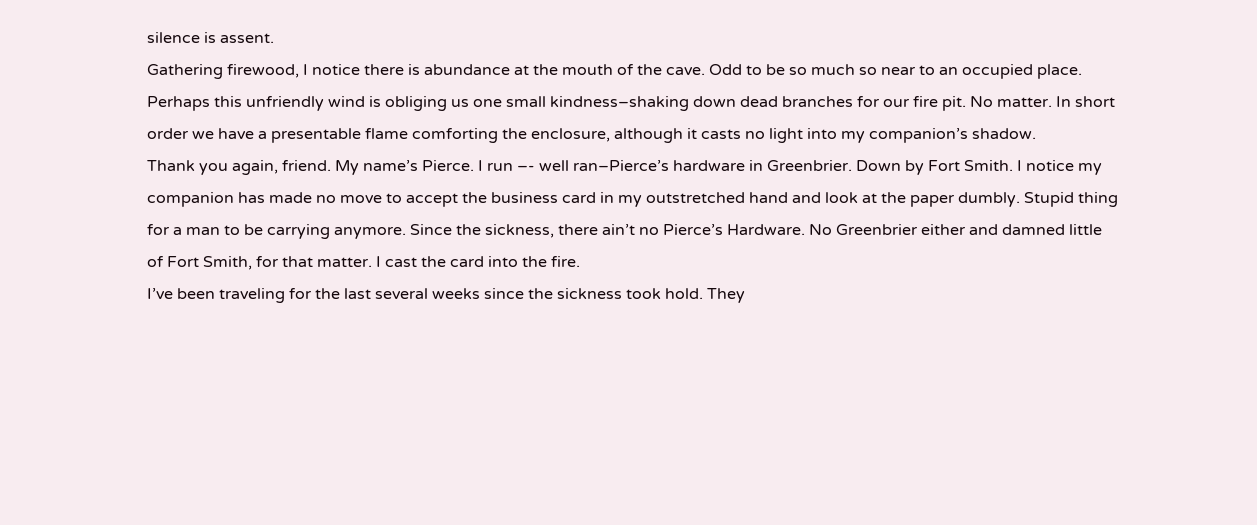silence is assent.
Gathering firewood, I notice there is abundance at the mouth of the cave. Odd to be so much so near to an occupied place. Perhaps this unfriendly wind is obliging us one small kindness–shaking down dead branches for our fire pit. No matter. In short order we have a presentable flame comforting the enclosure, although it casts no light into my companion’s shadow.
Thank you again, friend. My name’s Pierce. I run –- well ran–Pierce’s hardware in Greenbrier. Down by Fort Smith. I notice my companion has made no move to accept the business card in my outstretched hand and look at the paper dumbly. Stupid thing for a man to be carrying anymore. Since the sickness, there ain’t no Pierce’s Hardware. No Greenbrier either and damned little of Fort Smith, for that matter. I cast the card into the fire.
I’ve been traveling for the last several weeks since the sickness took hold. They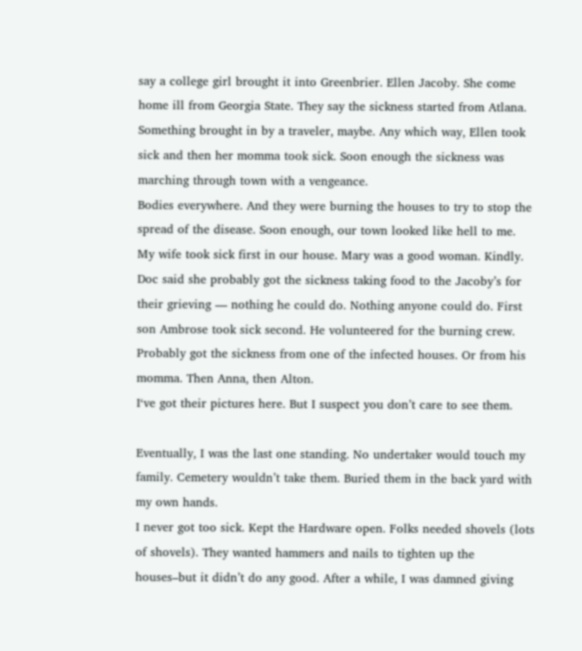say a college girl brought it into Greenbrier. Ellen Jacoby. She come home ill from Georgia State. They say the sickness started from Atlana. Something brought in by a traveler, maybe. Any which way, Ellen took sick and then her momma took sick. Soon enough the sickness was marching through town with a vengeance.
Bodies everywhere. And they were burning the houses to try to stop the spread of the disease. Soon enough, our town looked like hell to me.
My wife took sick first in our house. Mary was a good woman. Kindly. Doc said she probably got the sickness taking food to the Jacoby’s for their grieving — nothing he could do. Nothing anyone could do. First son Ambrose took sick second. He volunteered for the burning crew. Probably got the sickness from one of the infected houses. Or from his momma. Then Anna, then Alton.
I‘ve got their pictures here. But I suspect you don’t care to see them.

Eventually, I was the last one standing. No undertaker would touch my family. Cemetery wouldn’t take them. Buried them in the back yard with my own hands.
I never got too sick. Kept the Hardware open. Folks needed shovels (lots of shovels). They wanted hammers and nails to tighten up the houses–but it didn’t do any good. After a while, I was damned giving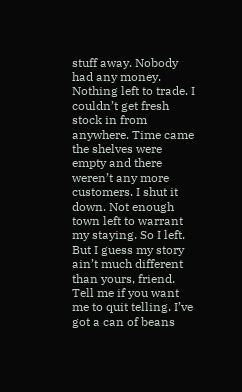stuff away. Nobody had any money. Nothing left to trade. I couldn’t get fresh stock in from anywhere. Time came the shelves were empty and there weren’t any more customers. I shut it down. Not enough town left to warrant my staying. So I left.
But I guess my story ain’t much different than yours, friend. Tell me if you want me to quit telling. I’ve got a can of beans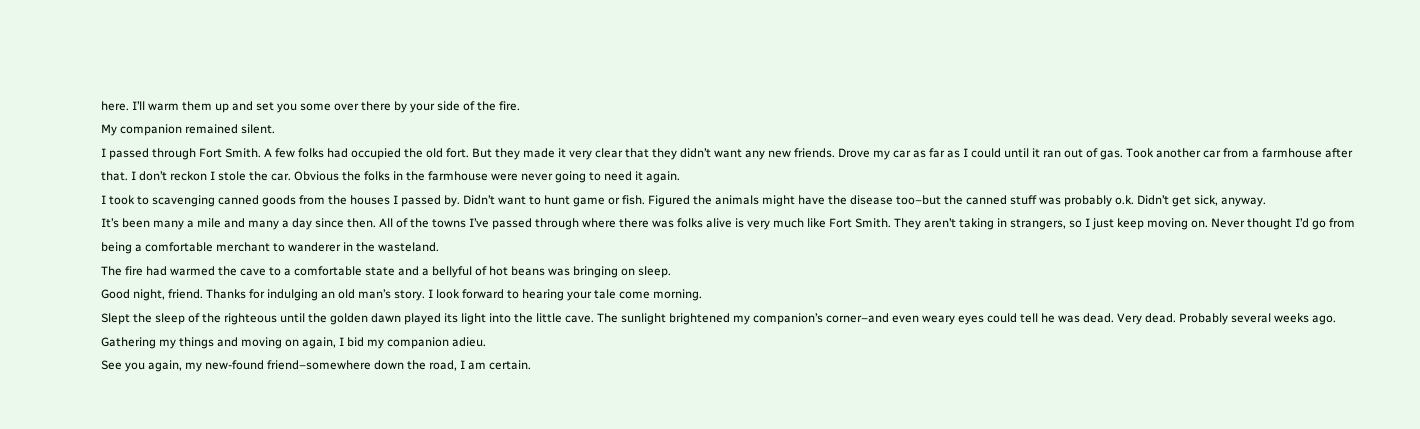here. I’ll warm them up and set you some over there by your side of the fire.
My companion remained silent.
I passed through Fort Smith. A few folks had occupied the old fort. But they made it very clear that they didn’t want any new friends. Drove my car as far as I could until it ran out of gas. Took another car from a farmhouse after that. I don’t reckon I stole the car. Obvious the folks in the farmhouse were never going to need it again.
I took to scavenging canned goods from the houses I passed by. Didn’t want to hunt game or fish. Figured the animals might have the disease too–but the canned stuff was probably o.k. Didn’t get sick, anyway.
It’s been many a mile and many a day since then. All of the towns I’ve passed through where there was folks alive is very much like Fort Smith. They aren’t taking in strangers, so I just keep moving on. Never thought I’d go from being a comfortable merchant to wanderer in the wasteland.
The fire had warmed the cave to a comfortable state and a bellyful of hot beans was bringing on sleep.
Good night, friend. Thanks for indulging an old man’s story. I look forward to hearing your tale come morning.
Slept the sleep of the righteous until the golden dawn played its light into the little cave. The sunlight brightened my companion’s corner–and even weary eyes could tell he was dead. Very dead. Probably several weeks ago.
Gathering my things and moving on again, I bid my companion adieu.
See you again, my new-found friend–somewhere down the road, I am certain.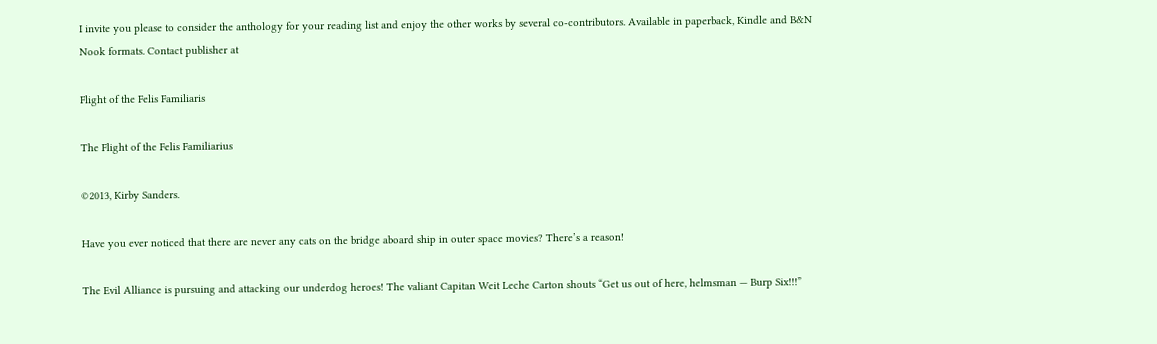I invite you please to consider the anthology for your reading list and enjoy the other works by several co-contributors. Available in paperback, Kindle and B&N Nook formats. Contact publisher at

Flight of the Felis Familiaris

The Flight of the Felis Familiarius

©2013, Kirby Sanders.

Have you ever noticed that there are never any cats on the bridge aboard ship in outer space movies? There’s a reason!

The Evil Alliance is pursuing and attacking our underdog heroes! The valiant Capitan Weit Leche Carton shouts “Get us out of here, helmsman — Burp Six!!!”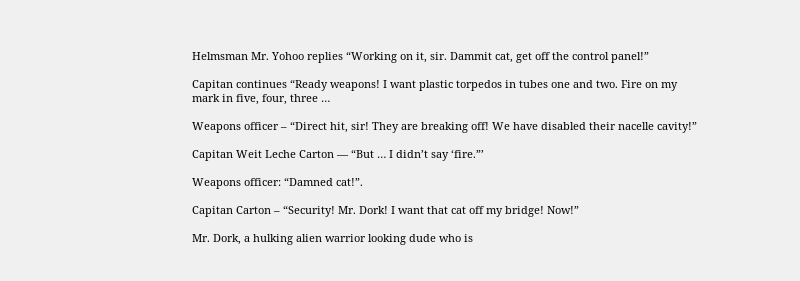Helmsman Mr. Yohoo replies “Working on it, sir. Dammit cat, get off the control panel!”

Capitan continues “Ready weapons! I want plastic torpedos in tubes one and two. Fire on my mark in five, four, three …

Weapons officer – “Direct hit, sir! They are breaking off! We have disabled their nacelle cavity!”

Capitan Weit Leche Carton — “But … I didn’t say ‘fire.”’

Weapons officer: “Damned cat!”.

Capitan Carton – “Security! Mr. Dork! I want that cat off my bridge! Now!”

Mr. Dork, a hulking alien warrior looking dude who is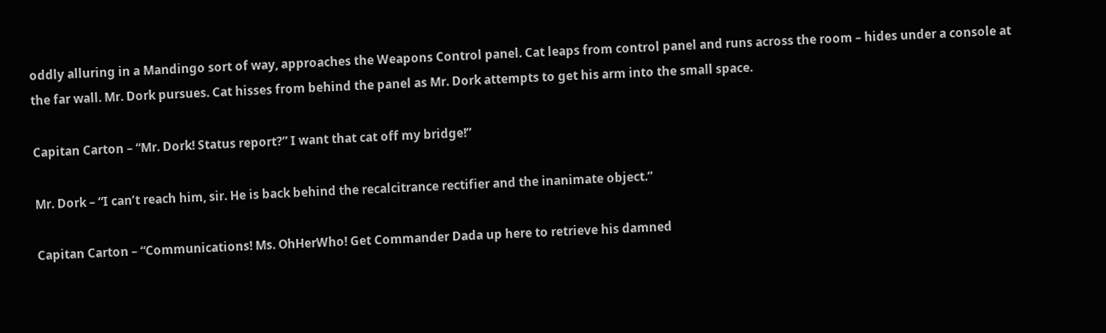oddly alluring in a Mandingo sort of way, approaches the Weapons Control panel. Cat leaps from control panel and runs across the room – hides under a console at the far wall. Mr. Dork pursues. Cat hisses from behind the panel as Mr. Dork attempts to get his arm into the small space.

Capitan Carton – “Mr. Dork! Status report?” I want that cat off my bridge!”

Mr. Dork – “I can’t reach him, sir. He is back behind the recalcitrance rectifier and the inanimate object.”

Capitan Carton – “Communications! Ms. OhHerWho! Get Commander Dada up here to retrieve his damned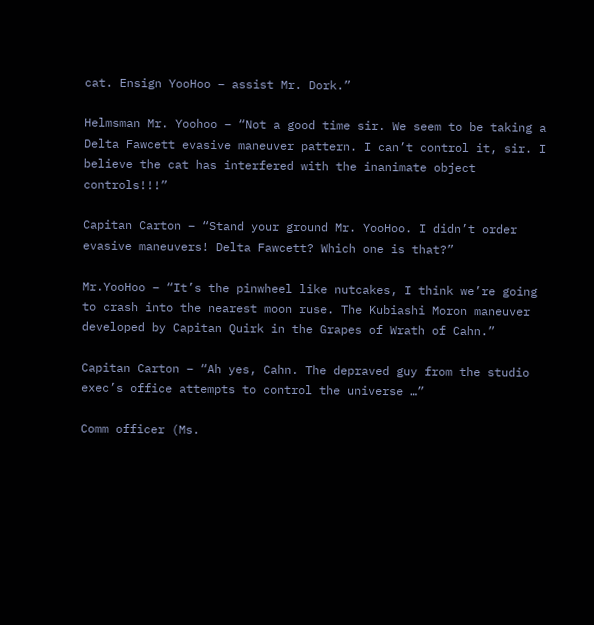cat. Ensign YooHoo – assist Mr. Dork.”

Helmsman Mr. Yoohoo – “Not a good time sir. We seem to be taking a Delta Fawcett evasive maneuver pattern. I can’t control it, sir. I believe the cat has interfered with the inanimate object controls!!!”

Capitan Carton – “Stand your ground Mr. YooHoo. I didn’t order evasive maneuvers! Delta Fawcett? Which one is that?”

Mr.YooHoo – “It’s the pinwheel like nutcakes, I think we’re going to crash into the nearest moon ruse. The Kubiashi Moron maneuver developed by Capitan Quirk in the Grapes of Wrath of Cahn.”

Capitan Carton – “Ah yes, Cahn. The depraved guy from the studio exec’s office attempts to control the universe …”

Comm officer (Ms.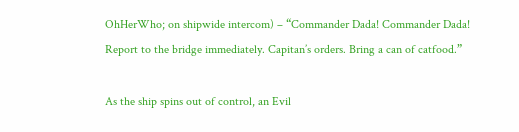OhHerWho; on shipwide intercom) – “Commander Dada! Commander Dada! Report to the bridge immediately. Capitan’s orders. Bring a can of catfood.”

As the ship spins out of control, an Evil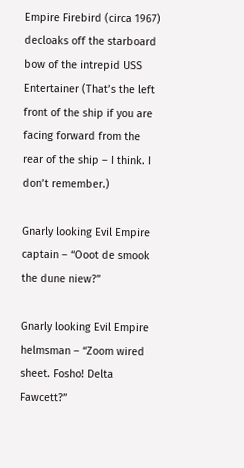Empire Firebird (circa 1967) decloaks off the starboard bow of the intrepid USS Entertainer (That’s the left front of the ship if you are facing forward from the rear of the ship – I think. I don’t remember.)

Gnarly looking Evil Empire captain – “Ooot de smook the dune niew?”

Gnarly looking Evil Empire helmsman – “Zoom wired sheet. Fosho! Delta Fawcett?”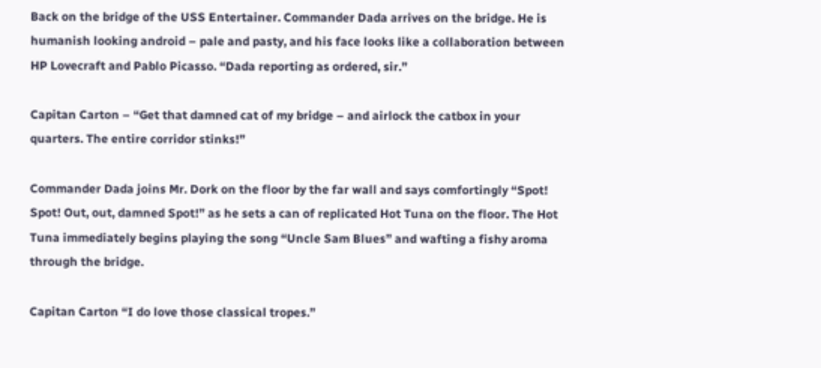Back on the bridge of the USS Entertainer. Commander Dada arrives on the bridge. He is  humanish looking android – pale and pasty, and his face looks like a collaboration between HP Lovecraft and Pablo Picasso. “Dada reporting as ordered, sir.”

Capitan Carton – “Get that damned cat of my bridge – and airlock the catbox in your quarters. The entire corridor stinks!”

Commander Dada joins Mr. Dork on the floor by the far wall and says comfortingly “Spot! Spot! Out, out, damned Spot!” as he sets a can of replicated Hot Tuna on the floor. The Hot Tuna immediately begins playing the song “Uncle Sam Blues” and wafting a fishy aroma through the bridge.

Capitan Carton “I do love those classical tropes.”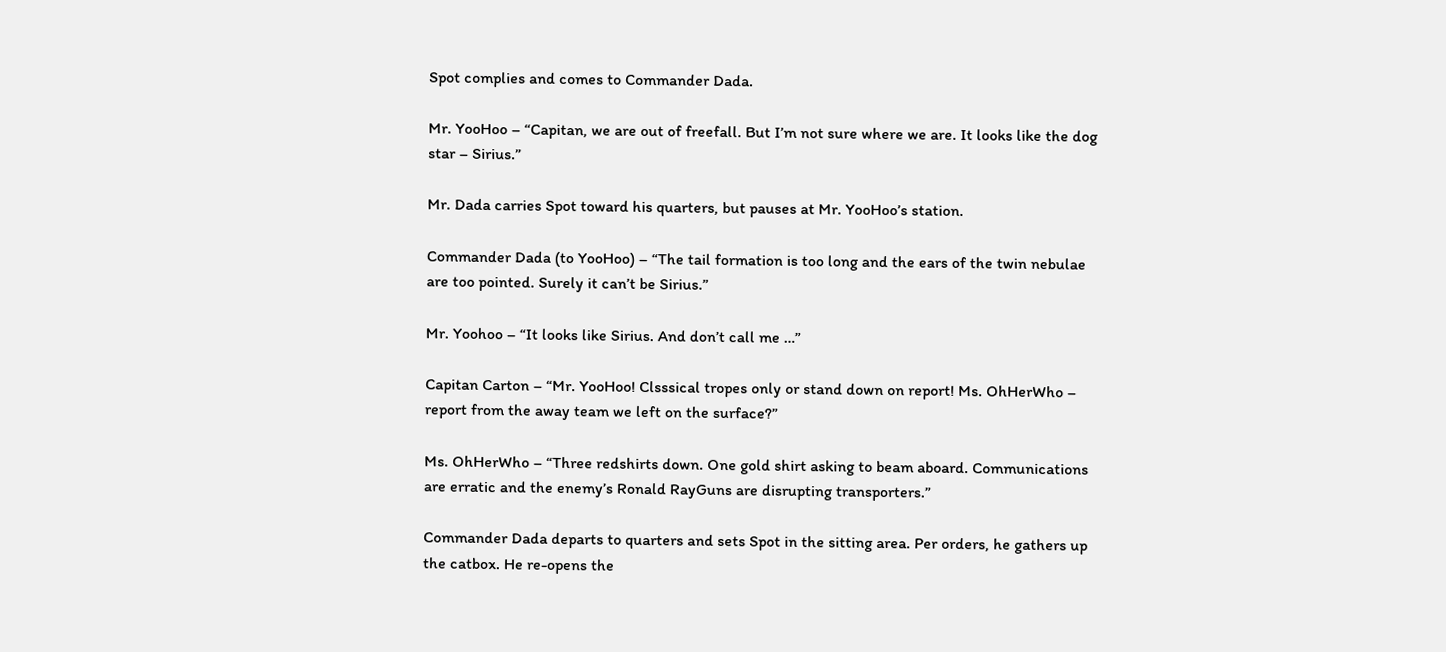Spot complies and comes to Commander Dada.

Mr. YooHoo – “Capitan, we are out of freefall. But I’m not sure where we are. It looks like the dog star – Sirius.”

Mr. Dada carries Spot toward his quarters, but pauses at Mr. YooHoo’s station.

Commander Dada (to YooHoo) – “The tail formation is too long and the ears of the twin nebulae are too pointed. Surely it can’t be Sirius.”

Mr. Yoohoo – “It looks like Sirius. And don’t call me …”

Capitan Carton – “Mr. YooHoo! Clsssical tropes only or stand down on report! Ms. OhHerWho – report from the away team we left on the surface?”

Ms. OhHerWho – “Three redshirts down. One gold shirt asking to beam aboard. Communications are erratic and the enemy’s Ronald RayGuns are disrupting transporters.”

Commander Dada departs to quarters and sets Spot in the sitting area. Per orders, he gathers up the catbox. He re-opens the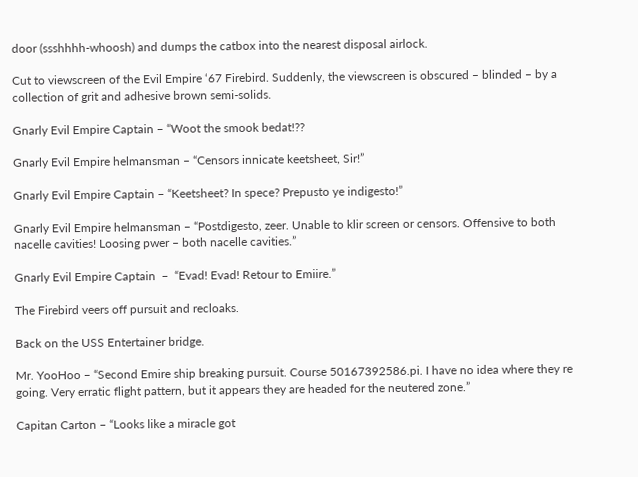door (ssshhhh-whoosh) and dumps the catbox into the nearest disposal airlock.

Cut to viewscreen of the Evil Empire ‘67 Firebird. Suddenly, the viewscreen is obscured – blinded – by a collection of grit and adhesive brown semi-solids.

Gnarly Evil Empire Captain – “Woot the smook bedat!??

Gnarly Evil Empire helmansman – “Censors innicate keetsheet, Sir!”

Gnarly Evil Empire Captain – “Keetsheet? In spece? Prepusto ye indigesto!”

Gnarly Evil Empire helmansman – “Postdigesto, zeer. Unable to klir screen or censors. Offensive to both nacelle cavities! Loosing pwer – both nacelle cavities.”

Gnarly Evil Empire Captain  –  “Evad! Evad! Retour to Emiire.”

The Firebird veers off pursuit and recloaks.

Back on the USS Entertainer bridge.

Mr. YooHoo – “Second Emire ship breaking pursuit. Course 50167392586.pi. I have no idea where they re going. Very erratic flight pattern, but it appears they are headed for the neutered zone.”

Capitan Carton – “Looks like a miracle got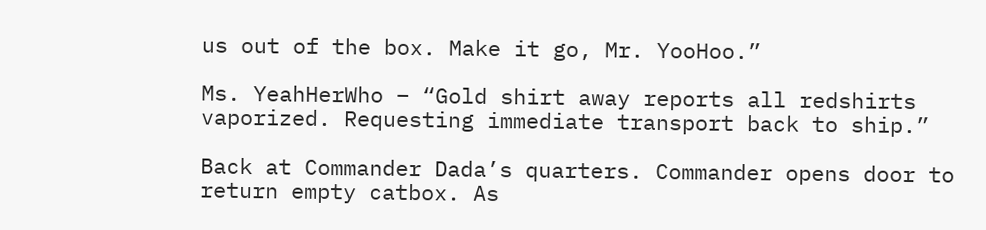us out of the box. Make it go, Mr. YooHoo.”

Ms. YeahHerWho – “Gold shirt away reports all redshirts vaporized. Requesting immediate transport back to ship.”

Back at Commander Dada’s quarters. Commander opens door to return empty catbox. As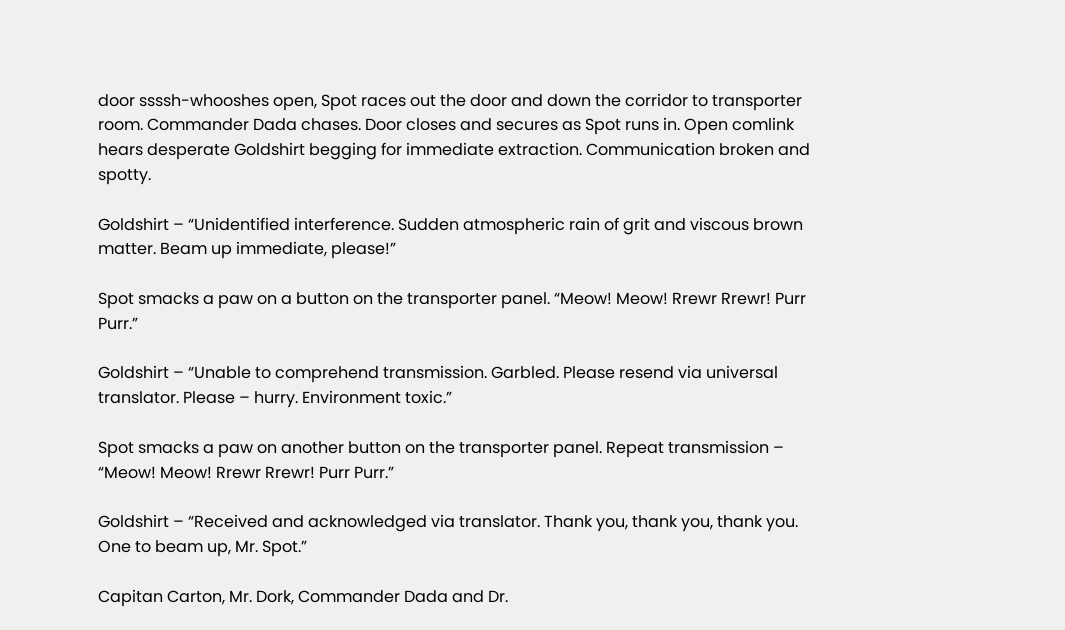door ssssh-whooshes open, Spot races out the door and down the corridor to transporter room. Commander Dada chases. Door closes and secures as Spot runs in. Open comlink hears desperate Goldshirt begging for immediate extraction. Communication broken and spotty.

Goldshirt – “Unidentified interference. Sudden atmospheric rain of grit and viscous brown matter. Beam up immediate, please!”

Spot smacks a paw on a button on the transporter panel. “Meow! Meow! Rrewr Rrewr! Purr Purr.”

Goldshirt – “Unable to comprehend transmission. Garbled. Please resend via universal translator. Please – hurry. Environment toxic.”

Spot smacks a paw on another button on the transporter panel. Repeat transmission – “Meow! Meow! Rrewr Rrewr! Purr Purr.”

Goldshirt – “Received and acknowledged via translator. Thank you, thank you, thank you. One to beam up, Mr. Spot.”

Capitan Carton, Mr. Dork, Commander Dada and Dr.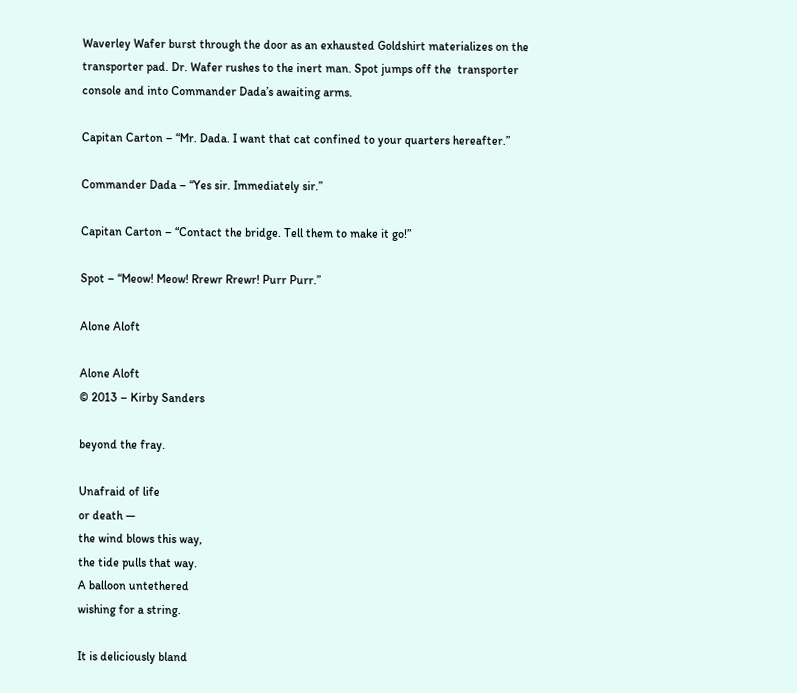Waverley Wafer burst through the door as an exhausted Goldshirt materializes on the transporter pad. Dr. Wafer rushes to the inert man. Spot jumps off the  transporter console and into Commander Dada’s awaiting arms.

Capitan Carton – “Mr. Dada. I want that cat confined to your quarters hereafter.”

Commander Dada – “Yes sir. Immediately sir.”

Capitan Carton – “Contact the bridge. Tell them to make it go!”

Spot – “Meow! Meow! Rrewr Rrewr! Purr Purr.”

Alone Aloft

Alone Aloft
© 2013 – Kirby Sanders

beyond the fray.

Unafraid of life
or death —
the wind blows this way,
the tide pulls that way.
A balloon untethered
wishing for a string.

It is deliciously bland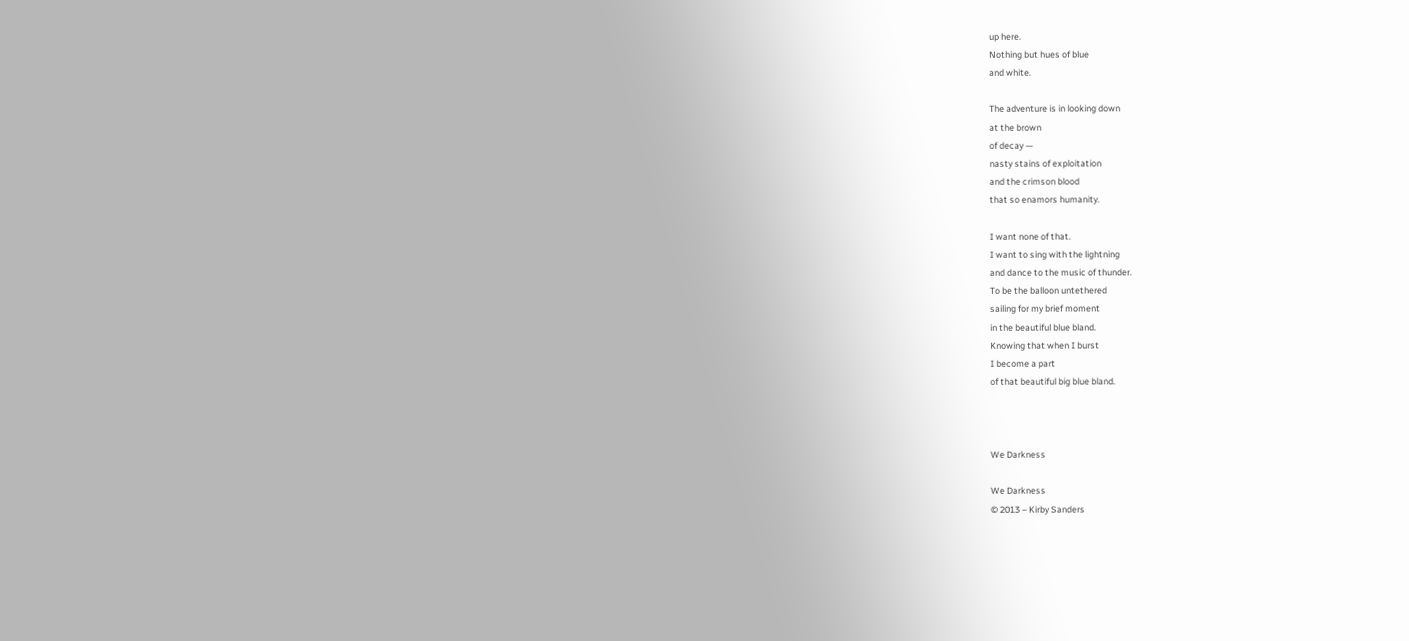up here.
Nothing but hues of blue
and white.

The adventure is in looking down
at the brown
of decay —
nasty stains of exploitation
and the crimson blood
that so enamors humanity.

I want none of that.
I want to sing with the lightning
and dance to the music of thunder.
To be the balloon untethered
sailing for my brief moment
in the beautiful blue bland.
Knowing that when I burst
I become a part
of that beautiful big blue bland.



We Darkness

We Darkness
© 2013 – Kirby Sanders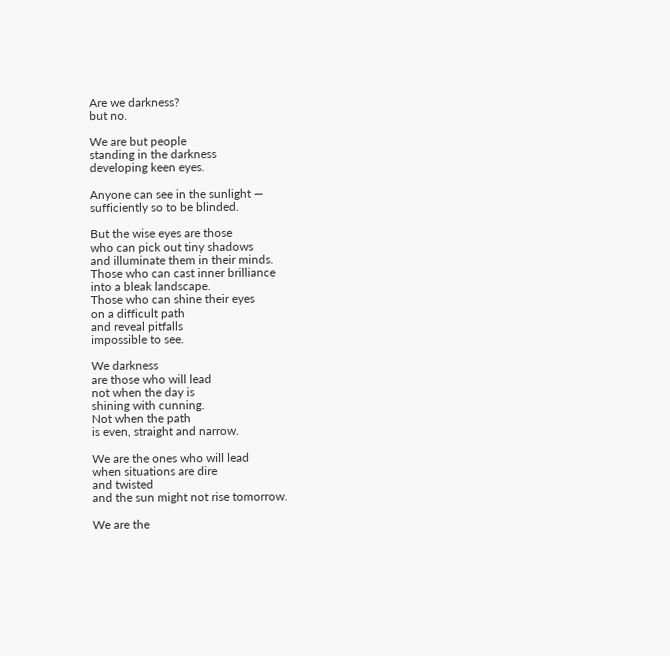Are we darkness?
but no.

We are but people
standing in the darkness
developing keen eyes.

Anyone can see in the sunlight —
sufficiently so to be blinded.

But the wise eyes are those
who can pick out tiny shadows
and illuminate them in their minds.
Those who can cast inner brilliance
into a bleak landscape.
Those who can shine their eyes
on a difficult path
and reveal pitfalls
impossible to see.

We darkness
are those who will lead
not when the day is
shining with cunning.
Not when the path
is even, straight and narrow.

We are the ones who will lead
when situations are dire
and twisted
and the sun might not rise tomorrow.

We are the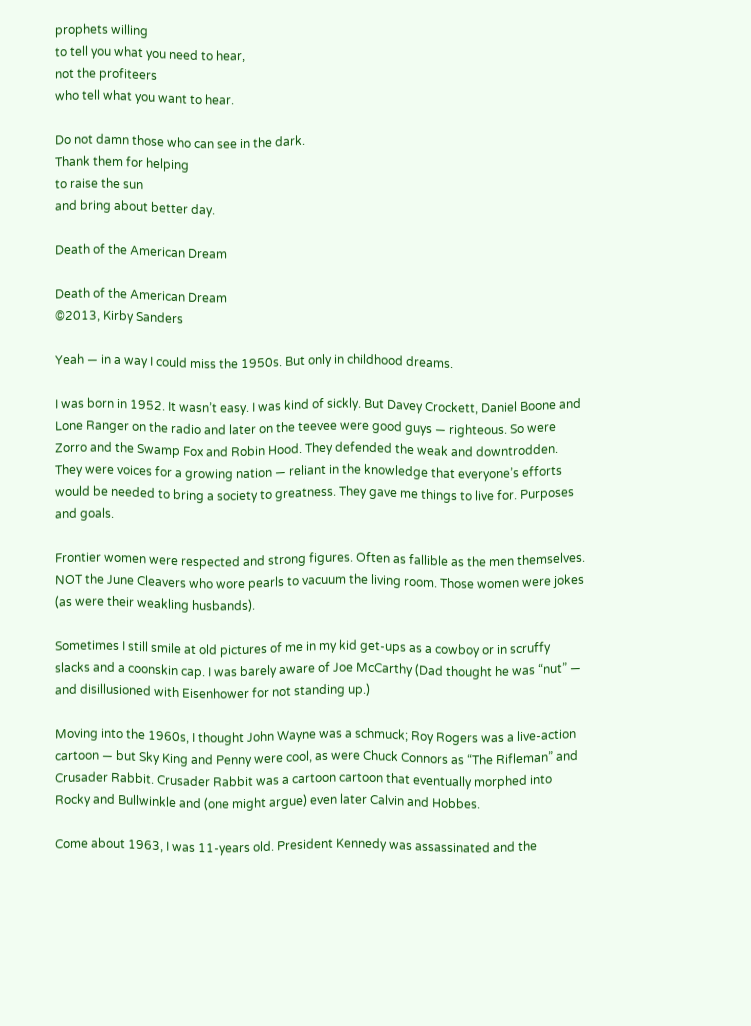prophets willing
to tell you what you need to hear,
not the profiteers
who tell what you want to hear.

Do not damn those who can see in the dark.
Thank them for helping
to raise the sun
and bring about better day.

Death of the American Dream

Death of the American Dream
©2013, Kirby Sanders

Yeah — in a way I could miss the 1950s. But only in childhood dreams.

I was born in 1952. It wasn’t easy. I was kind of sickly. But Davey Crockett, Daniel Boone and Lone Ranger on the radio and later on the teevee were good guys — righteous. So were Zorro and the Swamp Fox and Robin Hood. They defended the weak and downtrodden. They were voices for a growing nation — reliant in the knowledge that everyone’s efforts would be needed to bring a society to greatness. They gave me things to live for. Purposes and goals.

Frontier women were respected and strong figures. Often as fallible as the men themselves. NOT the June Cleavers who wore pearls to vacuum the living room. Those women were jokes (as were their weakling husbands).

Sometimes I still smile at old pictures of me in my kid get-ups as a cowboy or in scruffy slacks and a coonskin cap. I was barely aware of Joe McCarthy (Dad thought he was “nut” — and disillusioned with Eisenhower for not standing up.)

Moving into the 1960s, I thought John Wayne was a schmuck; Roy Rogers was a live-action cartoon — but Sky King and Penny were cool, as were Chuck Connors as “The Rifleman” and Crusader Rabbit. Crusader Rabbit was a cartoon cartoon that eventually morphed into Rocky and Bullwinkle and (one might argue) even later Calvin and Hobbes.

Come about 1963, I was 11-years old. President Kennedy was assassinated and the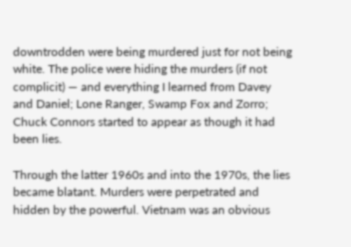downtrodden were being murdered just for not being white. The police were hiding the murders (if not complicit) — and everything I learned from Davey and Daniel; Lone Ranger, Swamp Fox and Zorro; Chuck Connors started to appear as though it had been lies.

Through the latter 1960s and into the 1970s, the lies became blatant. Murders were perpetrated and hidden by the powerful. Vietnam was an obvious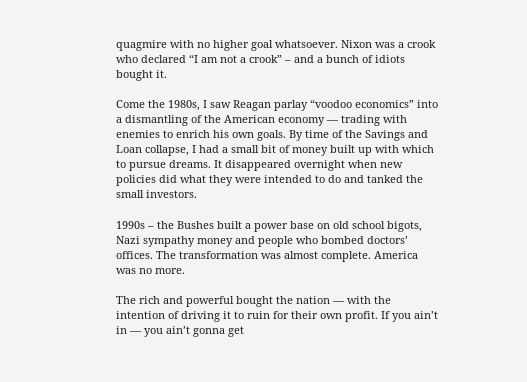quagmire with no higher goal whatsoever. Nixon was a crook who declared “I am not a crook” – and a bunch of idiots bought it.

Come the 1980s, I saw Reagan parlay “voodoo economics” into a dismantling of the American economy — trading with enemies to enrich his own goals. By time of the Savings and Loan collapse, I had a small bit of money built up with which to pursue dreams. It disappeared overnight when new policies did what they were intended to do and tanked the small investors.

1990s – the Bushes built a power base on old school bigots, Nazi sympathy money and people who bombed doctors’ offices. The transformation was almost complete. America was no more.

The rich and powerful bought the nation — with the intention of driving it to ruin for their own profit. If you ain’t in — you ain’t gonna get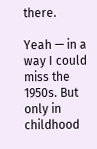there.

Yeah — in a way I could miss the 1950s. But only in childhood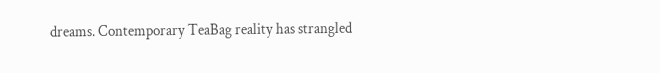dreams. Contemporary TeaBag reality has strangled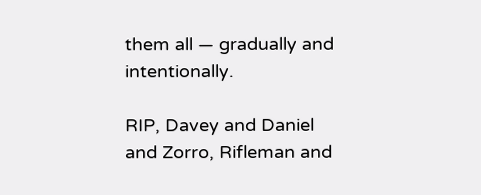them all — gradually and intentionally.

RIP, Davey and Daniel and Zorro, Rifleman and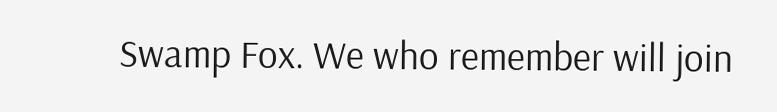Swamp Fox. We who remember will join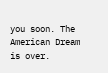you soon. The American Dream is over.